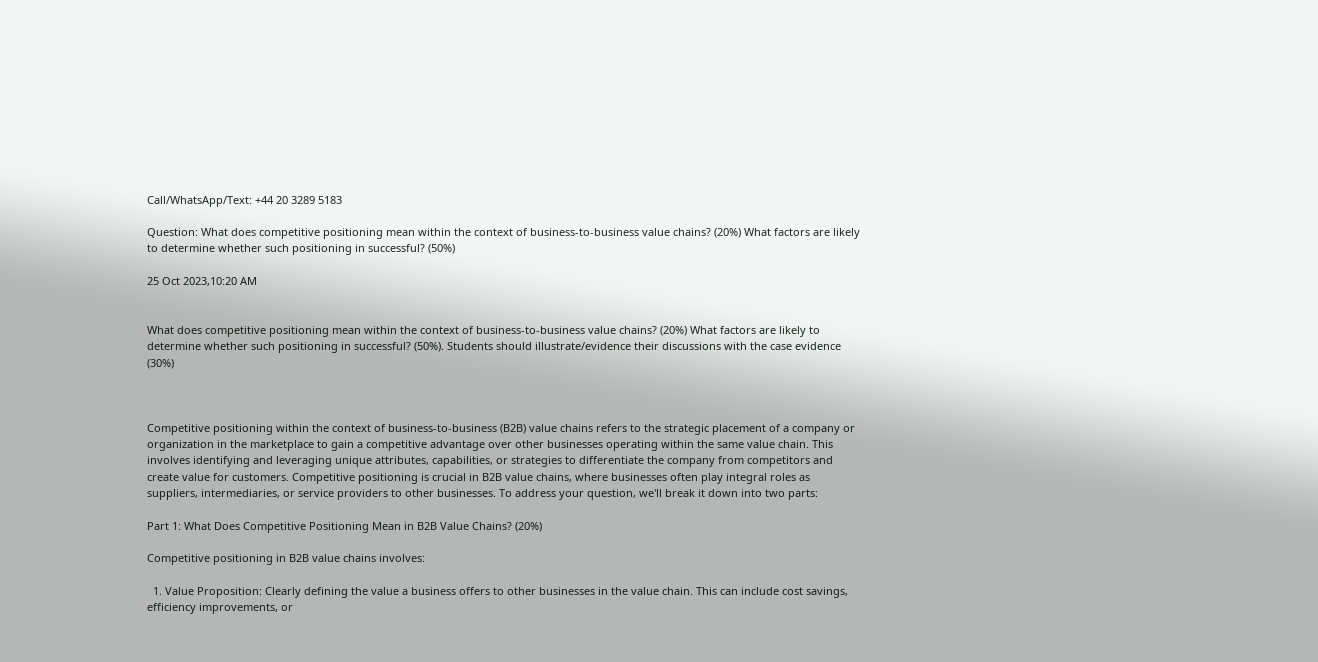Call/WhatsApp/Text: +44 20 3289 5183

Question: What does competitive positioning mean within the context of business-to-business value chains? (20%) What factors are likely to determine whether such positioning in successful? (50%)

25 Oct 2023,10:20 AM


What does competitive positioning mean within the context of business-to-business value chains? (20%) What factors are likely to determine whether such positioning in successful? (50%). Students should illustrate/evidence their discussions with the case evidence (30%)



Competitive positioning within the context of business-to-business (B2B) value chains refers to the strategic placement of a company or organization in the marketplace to gain a competitive advantage over other businesses operating within the same value chain. This involves identifying and leveraging unique attributes, capabilities, or strategies to differentiate the company from competitors and create value for customers. Competitive positioning is crucial in B2B value chains, where businesses often play integral roles as suppliers, intermediaries, or service providers to other businesses. To address your question, we'll break it down into two parts:

Part 1: What Does Competitive Positioning Mean in B2B Value Chains? (20%)

Competitive positioning in B2B value chains involves:

  1. Value Proposition: Clearly defining the value a business offers to other businesses in the value chain. This can include cost savings, efficiency improvements, or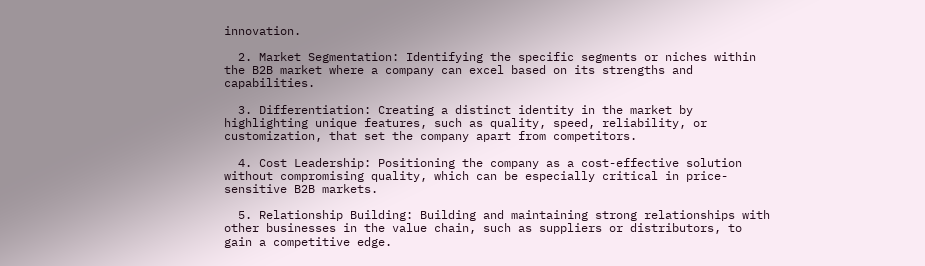innovation.

  2. Market Segmentation: Identifying the specific segments or niches within the B2B market where a company can excel based on its strengths and capabilities.

  3. Differentiation: Creating a distinct identity in the market by highlighting unique features, such as quality, speed, reliability, or customization, that set the company apart from competitors.

  4. Cost Leadership: Positioning the company as a cost-effective solution without compromising quality, which can be especially critical in price-sensitive B2B markets.

  5. Relationship Building: Building and maintaining strong relationships with other businesses in the value chain, such as suppliers or distributors, to gain a competitive edge.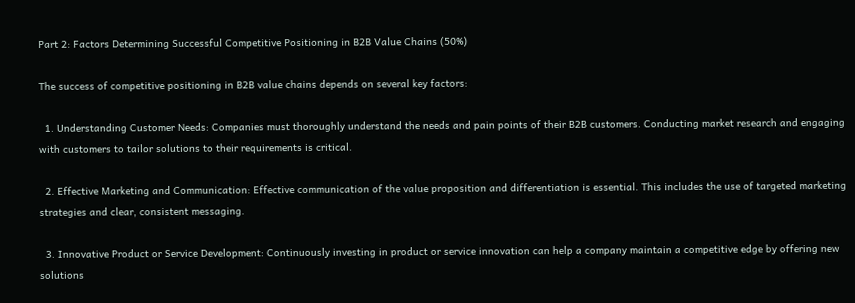Part 2: Factors Determining Successful Competitive Positioning in B2B Value Chains (50%)

The success of competitive positioning in B2B value chains depends on several key factors:

  1. Understanding Customer Needs: Companies must thoroughly understand the needs and pain points of their B2B customers. Conducting market research and engaging with customers to tailor solutions to their requirements is critical.

  2. Effective Marketing and Communication: Effective communication of the value proposition and differentiation is essential. This includes the use of targeted marketing strategies and clear, consistent messaging.

  3. Innovative Product or Service Development: Continuously investing in product or service innovation can help a company maintain a competitive edge by offering new solutions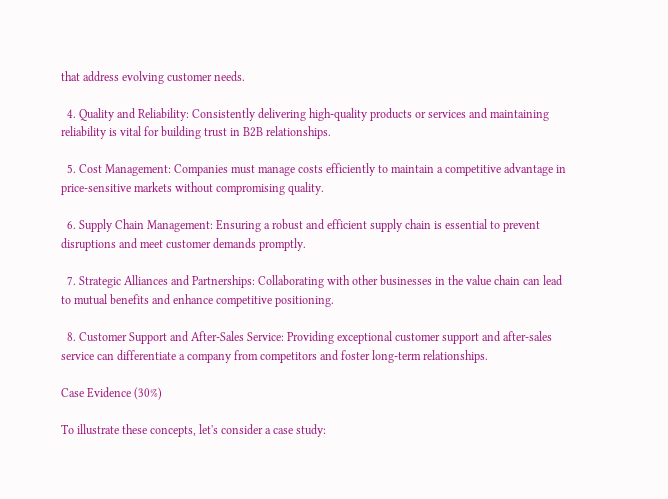that address evolving customer needs.

  4. Quality and Reliability: Consistently delivering high-quality products or services and maintaining reliability is vital for building trust in B2B relationships.

  5. Cost Management: Companies must manage costs efficiently to maintain a competitive advantage in price-sensitive markets without compromising quality.

  6. Supply Chain Management: Ensuring a robust and efficient supply chain is essential to prevent disruptions and meet customer demands promptly.

  7. Strategic Alliances and Partnerships: Collaborating with other businesses in the value chain can lead to mutual benefits and enhance competitive positioning.

  8. Customer Support and After-Sales Service: Providing exceptional customer support and after-sales service can differentiate a company from competitors and foster long-term relationships.

Case Evidence (30%)

To illustrate these concepts, let's consider a case study: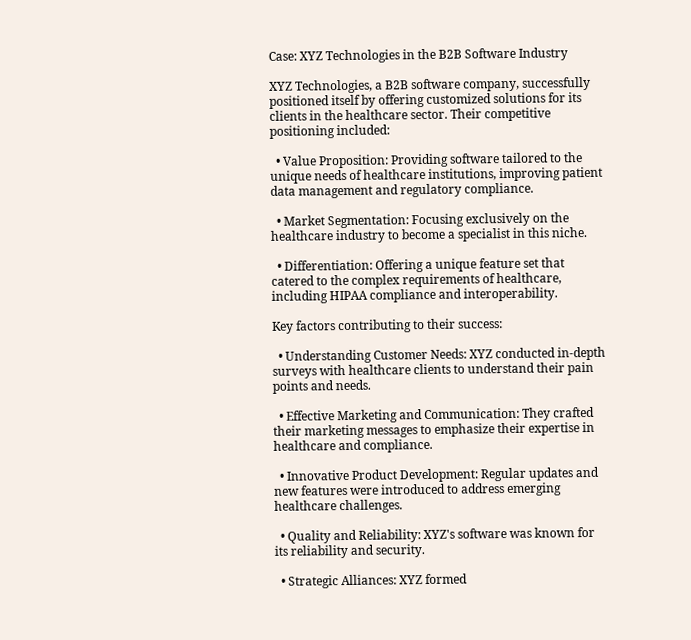Case: XYZ Technologies in the B2B Software Industry

XYZ Technologies, a B2B software company, successfully positioned itself by offering customized solutions for its clients in the healthcare sector. Their competitive positioning included:

  • Value Proposition: Providing software tailored to the unique needs of healthcare institutions, improving patient data management and regulatory compliance.

  • Market Segmentation: Focusing exclusively on the healthcare industry to become a specialist in this niche.

  • Differentiation: Offering a unique feature set that catered to the complex requirements of healthcare, including HIPAA compliance and interoperability.

Key factors contributing to their success:

  • Understanding Customer Needs: XYZ conducted in-depth surveys with healthcare clients to understand their pain points and needs.

  • Effective Marketing and Communication: They crafted their marketing messages to emphasize their expertise in healthcare and compliance.

  • Innovative Product Development: Regular updates and new features were introduced to address emerging healthcare challenges.

  • Quality and Reliability: XYZ's software was known for its reliability and security.

  • Strategic Alliances: XYZ formed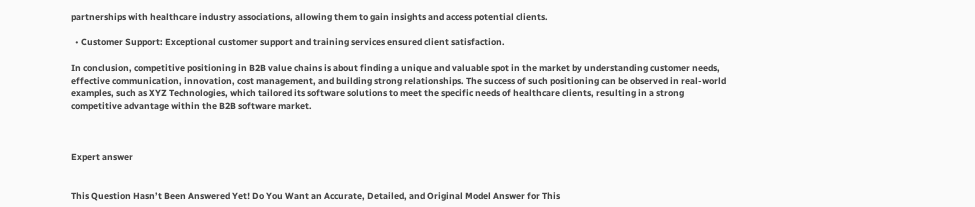partnerships with healthcare industry associations, allowing them to gain insights and access potential clients.

  • Customer Support: Exceptional customer support and training services ensured client satisfaction.

In conclusion, competitive positioning in B2B value chains is about finding a unique and valuable spot in the market by understanding customer needs, effective communication, innovation, cost management, and building strong relationships. The success of such positioning can be observed in real-world examples, such as XYZ Technologies, which tailored its software solutions to meet the specific needs of healthcare clients, resulting in a strong competitive advantage within the B2B software market.



Expert answer


This Question Hasn’t Been Answered Yet! Do You Want an Accurate, Detailed, and Original Model Answer for This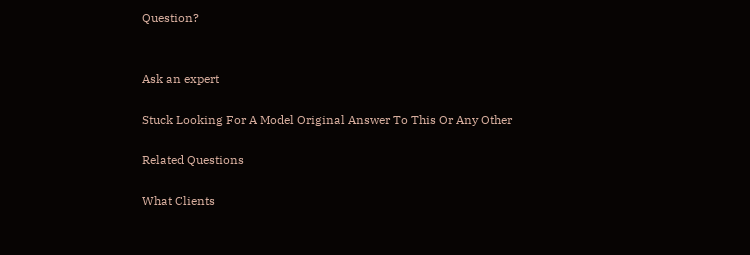Question?


Ask an expert

Stuck Looking For A Model Original Answer To This Or Any Other

Related Questions

What Clients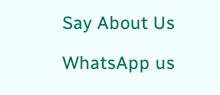Say About Us

WhatsApp us